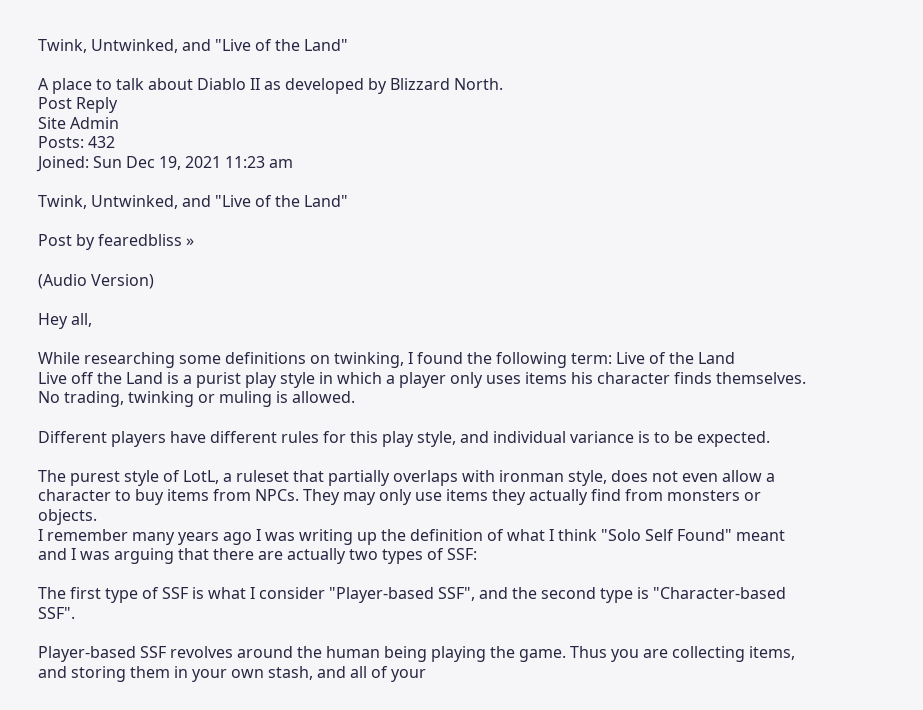Twink, Untwinked, and "Live of the Land"

A place to talk about Diablo II as developed by Blizzard North.
Post Reply
Site Admin
Posts: 432
Joined: Sun Dec 19, 2021 11:23 am

Twink, Untwinked, and "Live of the Land"

Post by fearedbliss »

(Audio Version)

Hey all,

While researching some definitions on twinking, I found the following term: Live of the Land
Live off the Land is a purist play style in which a player only uses items his character finds themselves. No trading, twinking or muling is allowed.

Different players have different rules for this play style, and individual variance is to be expected.

The purest style of LotL, a ruleset that partially overlaps with ironman style, does not even allow a character to buy items from NPCs. They may only use items they actually find from monsters or objects.
I remember many years ago I was writing up the definition of what I think "Solo Self Found" meant and I was arguing that there are actually two types of SSF:

The first type of SSF is what I consider "Player-based SSF", and the second type is "Character-based SSF".

Player-based SSF revolves around the human being playing the game. Thus you are collecting items, and storing them in your own stash, and all of your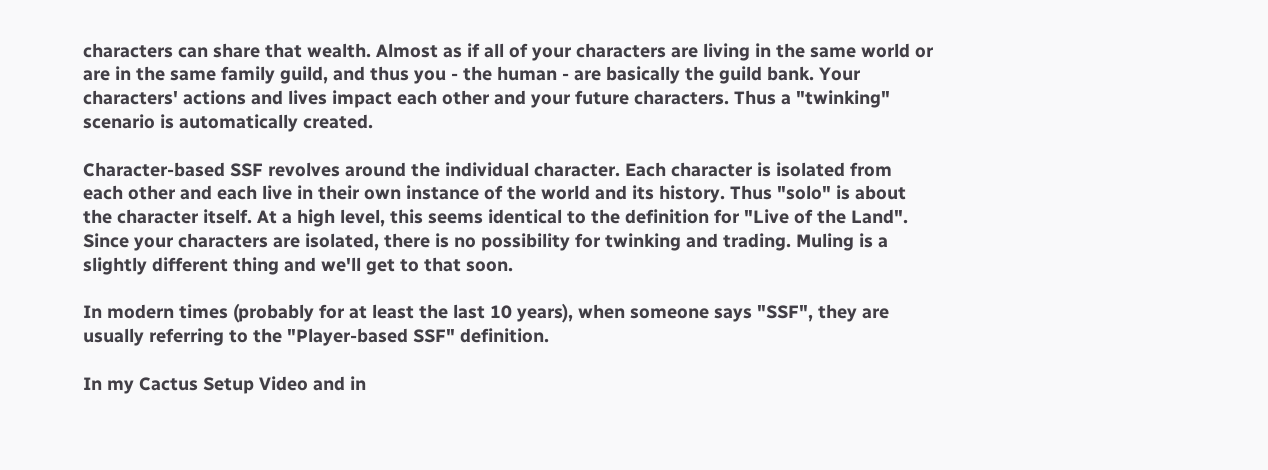characters can share that wealth. Almost as if all of your characters are living in the same world or are in the same family guild, and thus you - the human - are basically the guild bank. Your characters' actions and lives impact each other and your future characters. Thus a "twinking" scenario is automatically created.

Character-based SSF revolves around the individual character. Each character is isolated from each other and each live in their own instance of the world and its history. Thus "solo" is about the character itself. At a high level, this seems identical to the definition for "Live of the Land". Since your characters are isolated, there is no possibility for twinking and trading. Muling is a slightly different thing and we'll get to that soon.

In modern times (probably for at least the last 10 years), when someone says "SSF", they are usually referring to the "Player-based SSF" definition.

In my Cactus Setup Video and in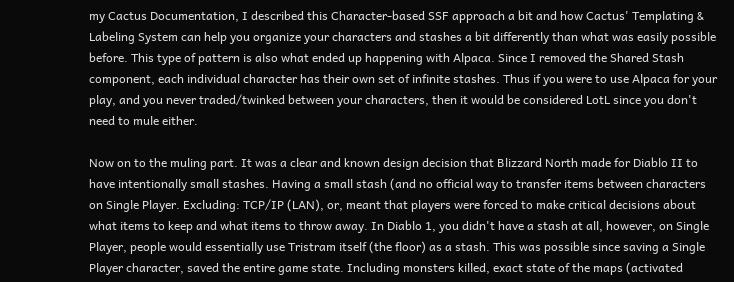my Cactus Documentation, I described this Character-based SSF approach a bit and how Cactus' Templating & Labeling System can help you organize your characters and stashes a bit differently than what was easily possible before. This type of pattern is also what ended up happening with Alpaca. Since I removed the Shared Stash component, each individual character has their own set of infinite stashes. Thus if you were to use Alpaca for your play, and you never traded/twinked between your characters, then it would be considered LotL since you don't need to mule either.

Now on to the muling part. It was a clear and known design decision that Blizzard North made for Diablo II to have intentionally small stashes. Having a small stash (and no official way to transfer items between characters on Single Player. Excluding: TCP/IP (LAN), or, meant that players were forced to make critical decisions about what items to keep and what items to throw away. In Diablo 1, you didn't have a stash at all, however, on Single Player, people would essentially use Tristram itself (the floor) as a stash. This was possible since saving a Single Player character, saved the entire game state. Including monsters killed, exact state of the maps (activated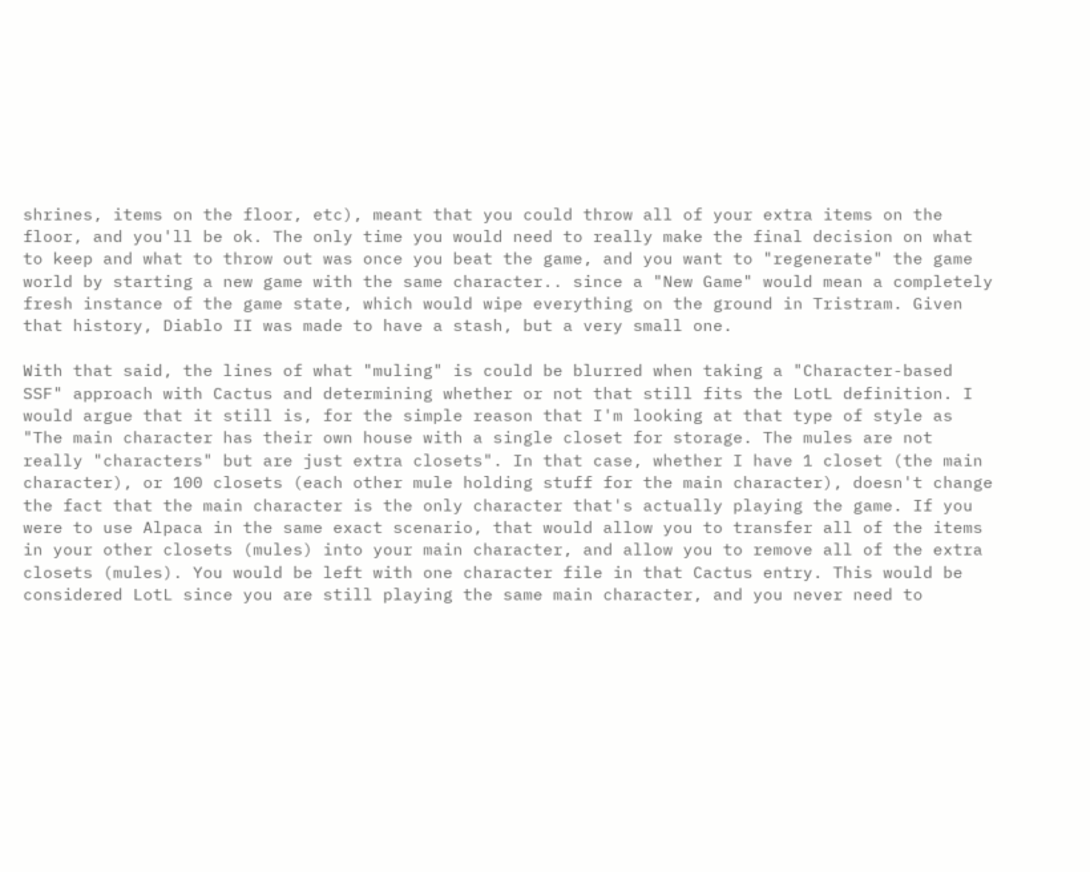shrines, items on the floor, etc), meant that you could throw all of your extra items on the floor, and you'll be ok. The only time you would need to really make the final decision on what to keep and what to throw out was once you beat the game, and you want to "regenerate" the game world by starting a new game with the same character.. since a "New Game" would mean a completely fresh instance of the game state, which would wipe everything on the ground in Tristram. Given that history, Diablo II was made to have a stash, but a very small one.

With that said, the lines of what "muling" is could be blurred when taking a "Character-based SSF" approach with Cactus and determining whether or not that still fits the LotL definition. I would argue that it still is, for the simple reason that I'm looking at that type of style as "The main character has their own house with a single closet for storage. The mules are not really "characters" but are just extra closets". In that case, whether I have 1 closet (the main character), or 100 closets (each other mule holding stuff for the main character), doesn't change the fact that the main character is the only character that's actually playing the game. If you were to use Alpaca in the same exact scenario, that would allow you to transfer all of the items in your other closets (mules) into your main character, and allow you to remove all of the extra closets (mules). You would be left with one character file in that Cactus entry. This would be considered LotL since you are still playing the same main character, and you never need to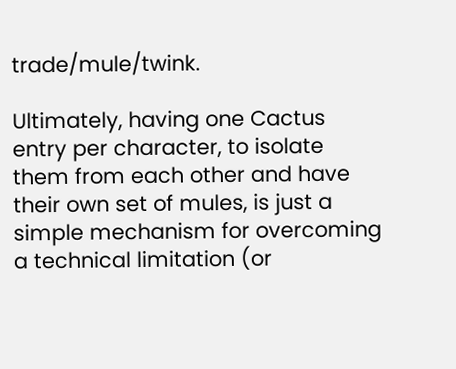trade/mule/twink.

Ultimately, having one Cactus entry per character, to isolate them from each other and have their own set of mules, is just a simple mechanism for overcoming a technical limitation (or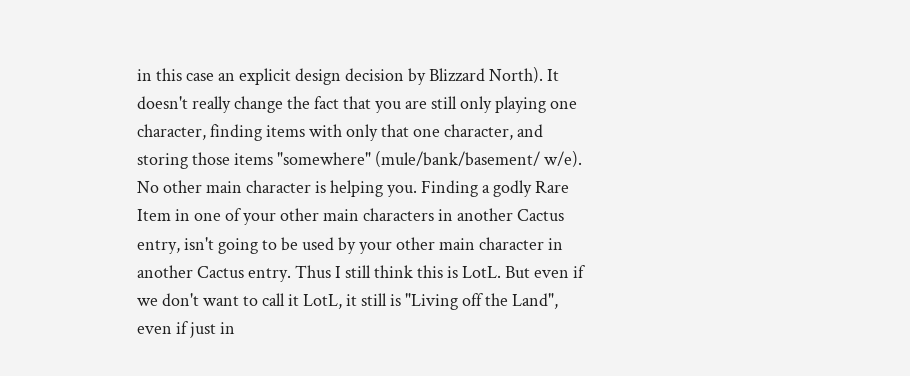in this case an explicit design decision by Blizzard North). It doesn't really change the fact that you are still only playing one character, finding items with only that one character, and storing those items "somewhere" (mule/bank/basement/ w/e). No other main character is helping you. Finding a godly Rare Item in one of your other main characters in another Cactus entry, isn't going to be used by your other main character in another Cactus entry. Thus I still think this is LotL. But even if we don't want to call it LotL, it still is "Living off the Land", even if just in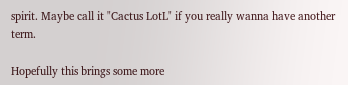spirit. Maybe call it "Cactus LotL" if you really wanna have another term.

Hopefully this brings some more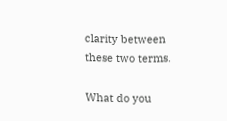clarity between these two terms.

What do you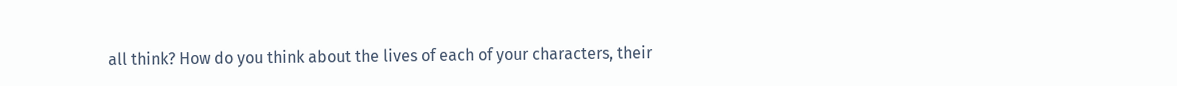all think? How do you think about the lives of each of your characters, their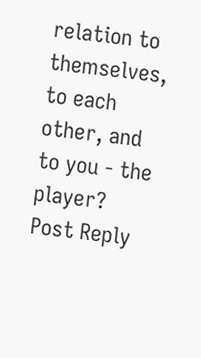relation to themselves, to each other, and to you - the player?
Post Reply